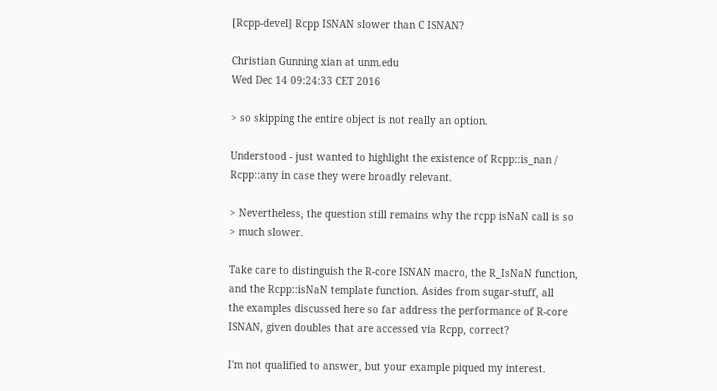[Rcpp-devel] Rcpp ISNAN slower than C ISNAN?

Christian Gunning xian at unm.edu
Wed Dec 14 09:24:33 CET 2016

> so skipping the entire object is not really an option.

Understood - just wanted to highlight the existence of Rcpp::is_nan /
Rcpp::any in case they were broadly relevant.

> Nevertheless, the question still remains why the rcpp isNaN call is so
> much slower.

Take care to distinguish the R-core ISNAN macro, the R_IsNaN function,
and the Rcpp::isNaN template function. Asides from sugar-stuff, all
the examples discussed here so far address the performance of R-core
ISNAN, given doubles that are accessed via Rcpp, correct?

I'm not qualified to answer, but your example piqued my interest.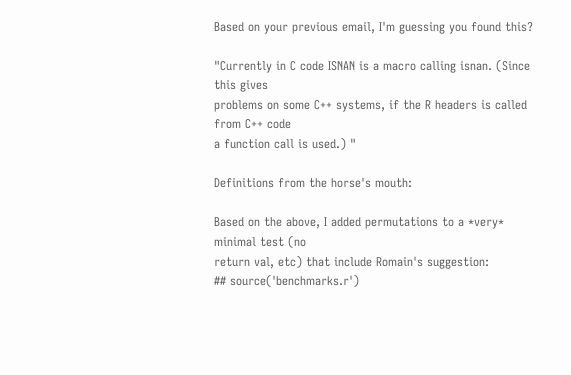Based on your previous email, I'm guessing you found this?

"Currently in C code ISNAN is a macro calling isnan. (Since this gives
problems on some C++ systems, if the R headers is called from C++ code
a function call is used.) "

Definitions from the horse's mouth:

Based on the above, I added permutations to a *very* minimal test (no
return val, etc) that include Romain's suggestion:
## source('benchmarks.r')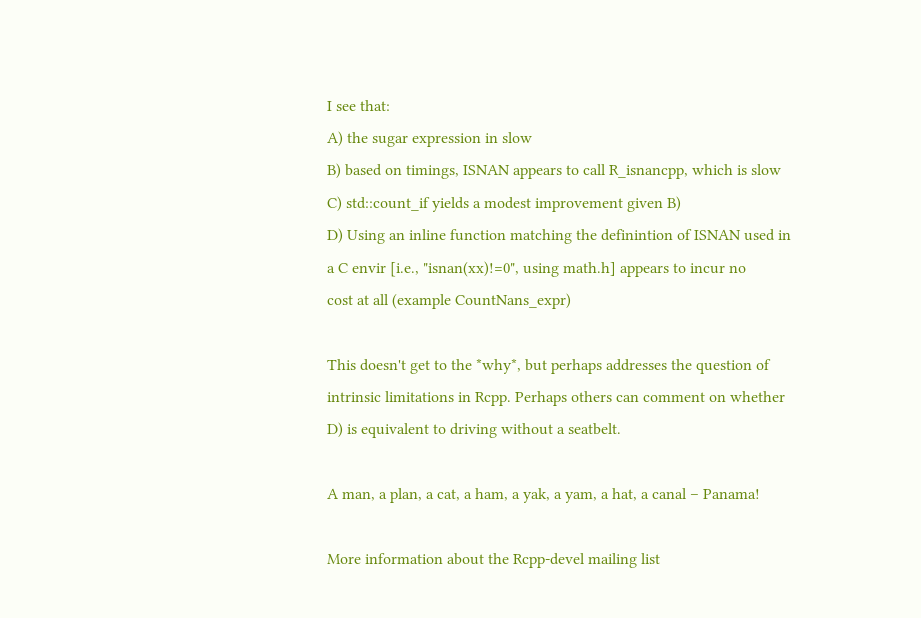I see that:
A) the sugar expression in slow
B) based on timings, ISNAN appears to call R_isnancpp, which is slow
C) std::count_if yields a modest improvement given B)
D) Using an inline function matching the definintion of ISNAN used in
a C envir [i.e., "isnan(xx)!=0", using math.h] appears to incur no
cost at all (example CountNans_expr)

This doesn't get to the *why*, but perhaps addresses the question of
intrinsic limitations in Rcpp. Perhaps others can comment on whether
D) is equivalent to driving without a seatbelt.

A man, a plan, a cat, a ham, a yak, a yam, a hat, a canal – Panama!

More information about the Rcpp-devel mailing list